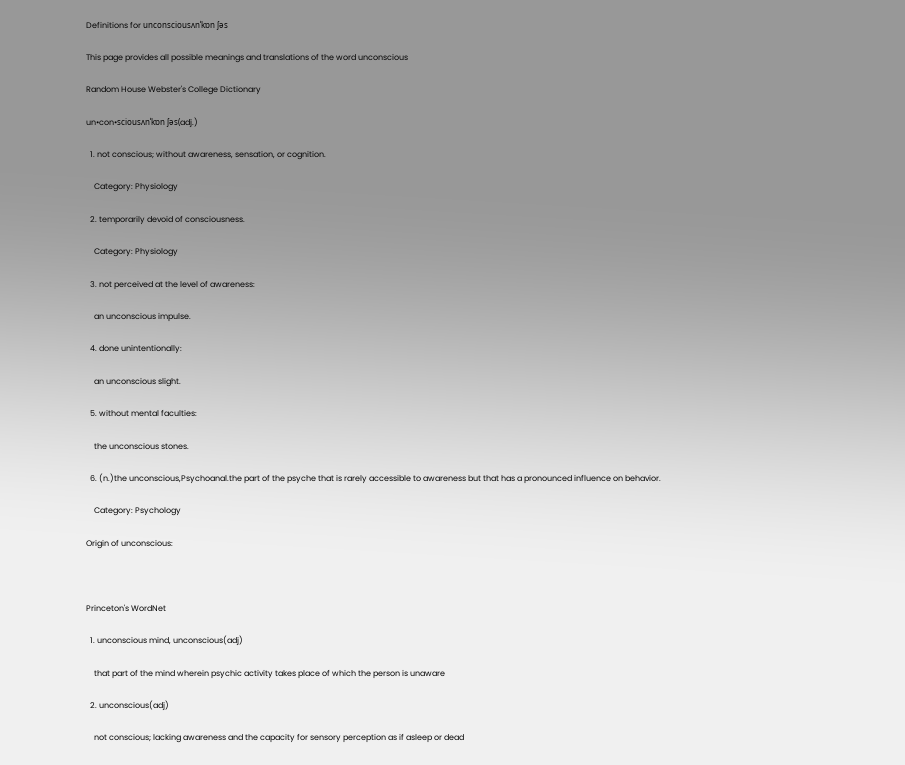Definitions for unconsciousʌnˈkɒn ʃəs

This page provides all possible meanings and translations of the word unconscious

Random House Webster's College Dictionary

un•con•sciousʌnˈkɒn ʃəs(adj.)

  1. not conscious; without awareness, sensation, or cognition.

    Category: Physiology

  2. temporarily devoid of consciousness.

    Category: Physiology

  3. not perceived at the level of awareness:

    an unconscious impulse.

  4. done unintentionally:

    an unconscious slight.

  5. without mental faculties:

    the unconscious stones.

  6. (n.)the unconscious,Psychoanal.the part of the psyche that is rarely accessible to awareness but that has a pronounced influence on behavior.

    Category: Psychology

Origin of unconscious:



Princeton's WordNet

  1. unconscious mind, unconscious(adj)

    that part of the mind wherein psychic activity takes place of which the person is unaware

  2. unconscious(adj)

    not conscious; lacking awareness and the capacity for sensory perception as if asleep or dead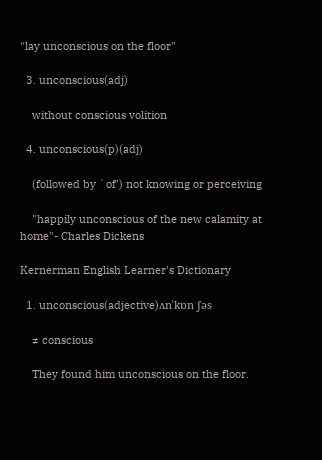"lay unconscious on the floor"

  3. unconscious(adj)

    without conscious volition

  4. unconscious(p)(adj)

    (followed by `of') not knowing or perceiving

    "happily unconscious of the new calamity at home"- Charles Dickens

Kernerman English Learner's Dictionary

  1. unconscious(adjective)ʌnˈkɒn ʃəs

    ≠ conscious

    They found him unconscious on the floor.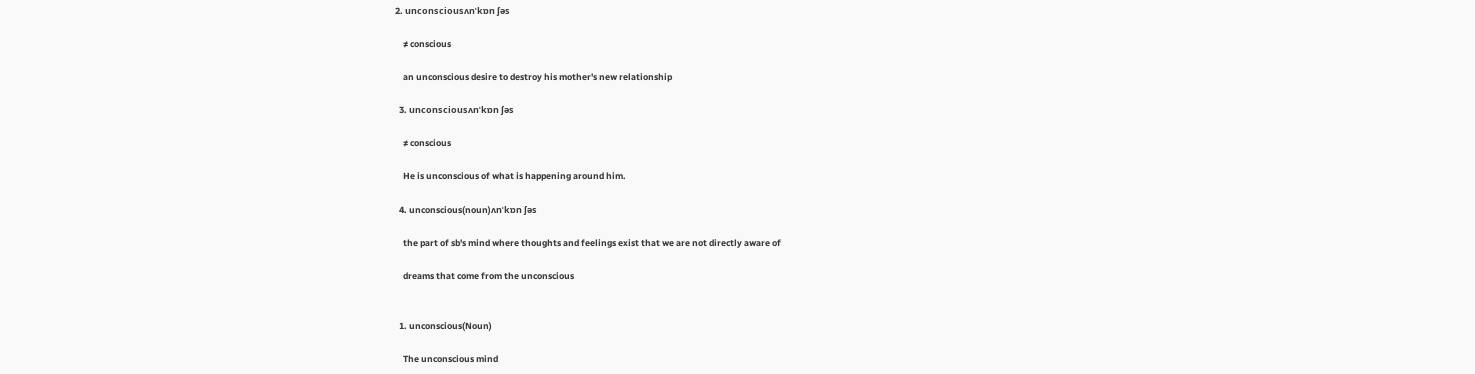2. unconsciousʌnˈkɒn ʃəs

    ≠ conscious

    an unconscious desire to destroy his mother's new relationship

  3. unconsciousʌnˈkɒn ʃəs

    ≠ conscious

    He is unconscious of what is happening around him.

  4. unconscious(noun)ʌnˈkɒn ʃəs

    the part of sb's mind where thoughts and feelings exist that we are not directly aware of

    dreams that come from the unconscious


  1. unconscious(Noun)

    The unconscious mind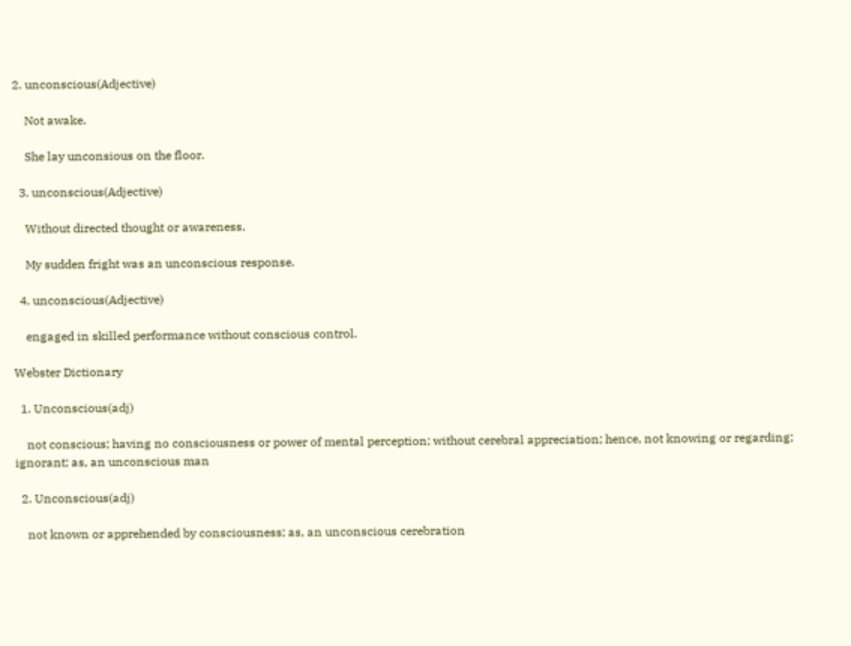2. unconscious(Adjective)

    Not awake.

    She lay unconsious on the floor.

  3. unconscious(Adjective)

    Without directed thought or awareness.

    My sudden fright was an unconscious response.

  4. unconscious(Adjective)

    engaged in skilled performance without conscious control.

Webster Dictionary

  1. Unconscious(adj)

    not conscious; having no consciousness or power of mental perception; without cerebral appreciation; hence, not knowing or regarding; ignorant; as, an unconscious man

  2. Unconscious(adj)

    not known or apprehended by consciousness; as, an unconscious cerebration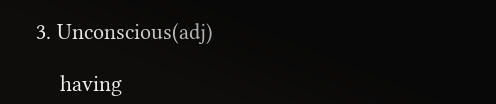3. Unconscious(adj)

    having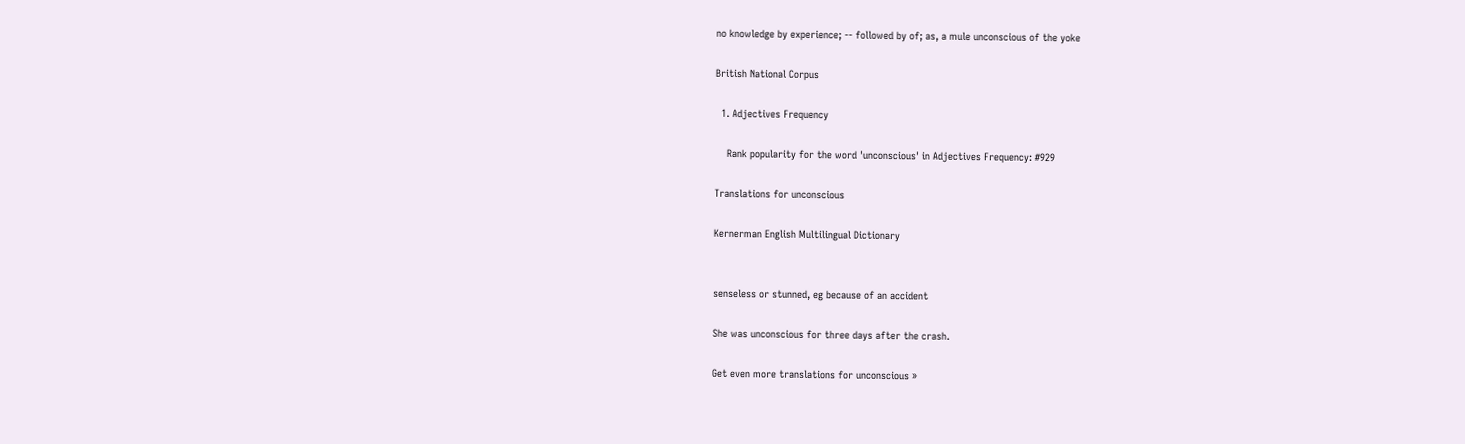no knowledge by experience; -- followed by of; as, a mule unconscious of the yoke

British National Corpus

  1. Adjectives Frequency

    Rank popularity for the word 'unconscious' in Adjectives Frequency: #929

Translations for unconscious

Kernerman English Multilingual Dictionary


senseless or stunned, eg because of an accident

She was unconscious for three days after the crash.

Get even more translations for unconscious »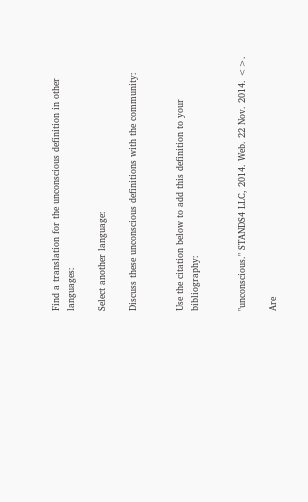Find a translation for the unconscious definition in other languages:

Select another language:

Discuss these unconscious definitions with the community:


Use the citation below to add this definition to your bibliography:


"unconscious." STANDS4 LLC, 2014. Web. 22 Nov. 2014. <>.

Are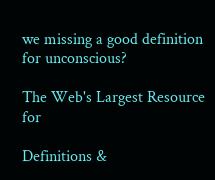we missing a good definition for unconscious?

The Web's Largest Resource for

Definitions &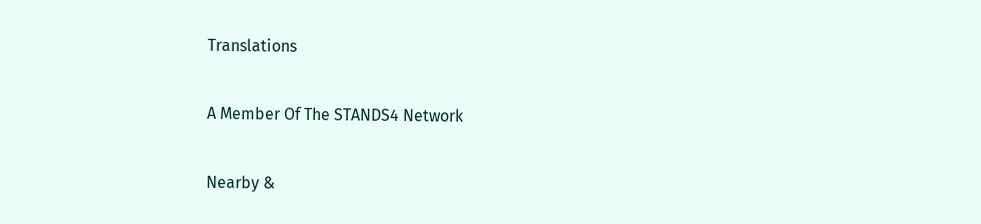Translations

A Member Of The STANDS4 Network

Nearby &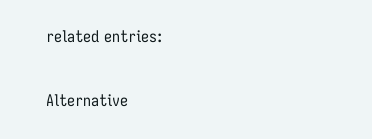related entries:

Alternative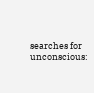searches for unconscious: